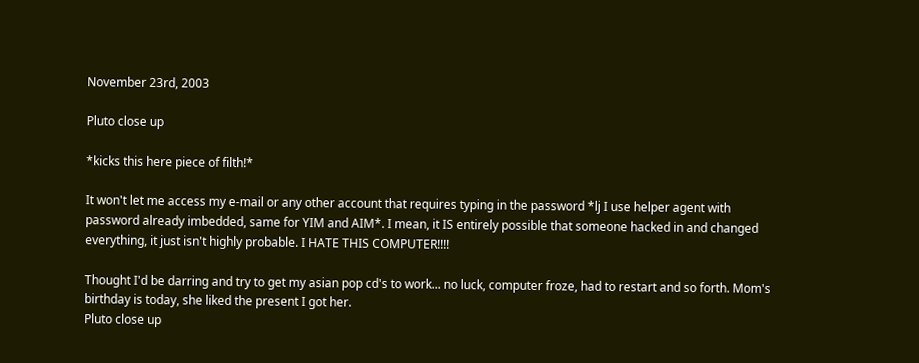November 23rd, 2003

Pluto close up

*kicks this here piece of filth!*

It won't let me access my e-mail or any other account that requires typing in the password *lj I use helper agent with password already imbedded, same for YIM and AIM*. I mean, it IS entirely possible that someone hacked in and changed everything, it just isn't highly probable. I HATE THIS COMPUTER!!!!

Thought I'd be darring and try to get my asian pop cd's to work... no luck, computer froze, had to restart and so forth. Mom's birthday is today, she liked the present I got her.
Pluto close up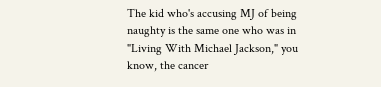The kid who's accusing MJ of being naughty is the same one who was in "Living With Michael Jackson," you know, the cancer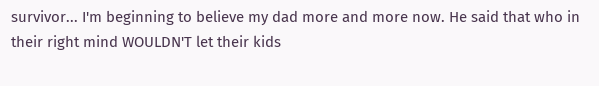survivor... I'm beginning to believe my dad more and more now. He said that who in their right mind WOULDN'T let their kids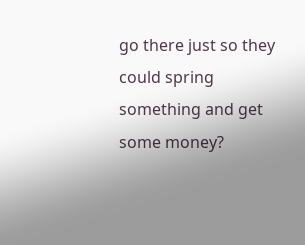go there just so they could spring something and get some money?